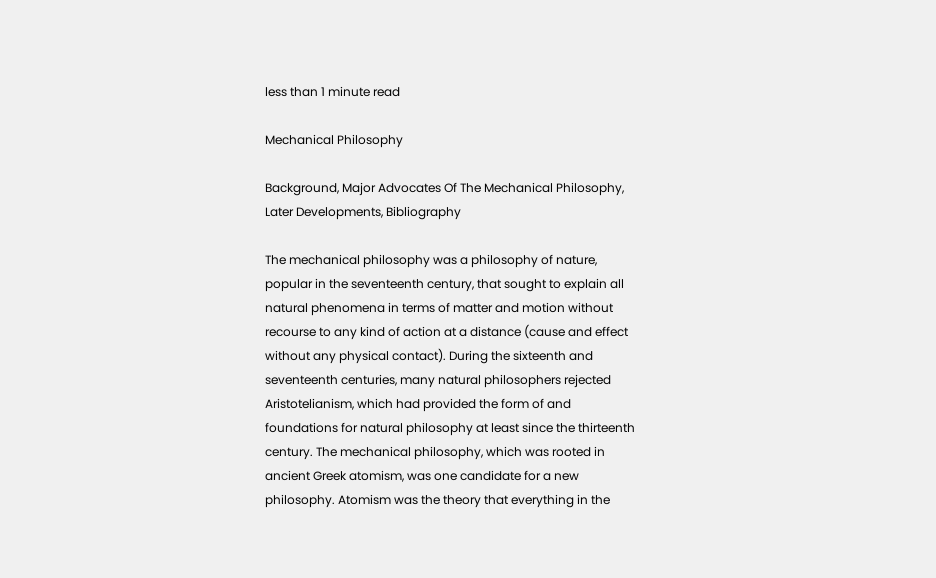less than 1 minute read

Mechanical Philosophy

Background, Major Advocates Of The Mechanical Philosophy, Later Developments, Bibliography

The mechanical philosophy was a philosophy of nature, popular in the seventeenth century, that sought to explain all natural phenomena in terms of matter and motion without recourse to any kind of action at a distance (cause and effect without any physical contact). During the sixteenth and seventeenth centuries, many natural philosophers rejected Aristotelianism, which had provided the form of and foundations for natural philosophy at least since the thirteenth century. The mechanical philosophy, which was rooted in ancient Greek atomism, was one candidate for a new philosophy. Atomism was the theory that everything in the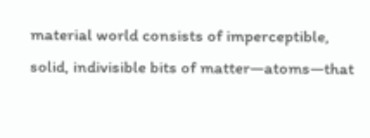material world consists of imperceptible, solid, indivisible bits of matter—atoms—that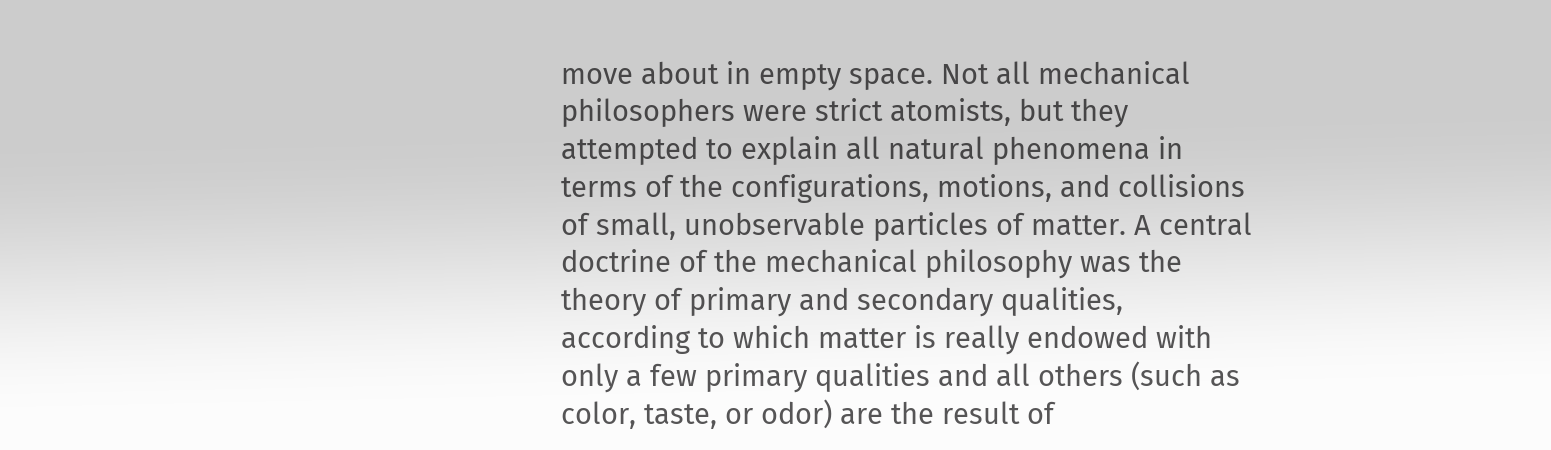move about in empty space. Not all mechanical philosophers were strict atomists, but they attempted to explain all natural phenomena in terms of the configurations, motions, and collisions of small, unobservable particles of matter. A central doctrine of the mechanical philosophy was the theory of primary and secondary qualities, according to which matter is really endowed with only a few primary qualities and all others (such as color, taste, or odor) are the result of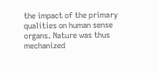the impact of the primary qualities on human sense organs. Nature was thus mechanized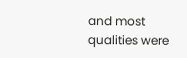and most qualities were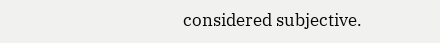considered subjective.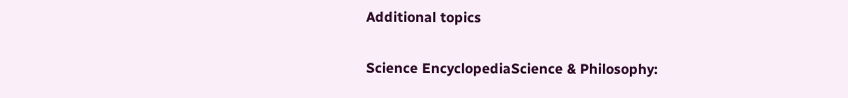Additional topics

Science EncyclopediaScience & Philosophy: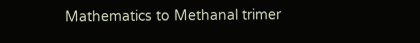Mathematics to Methanal trimer